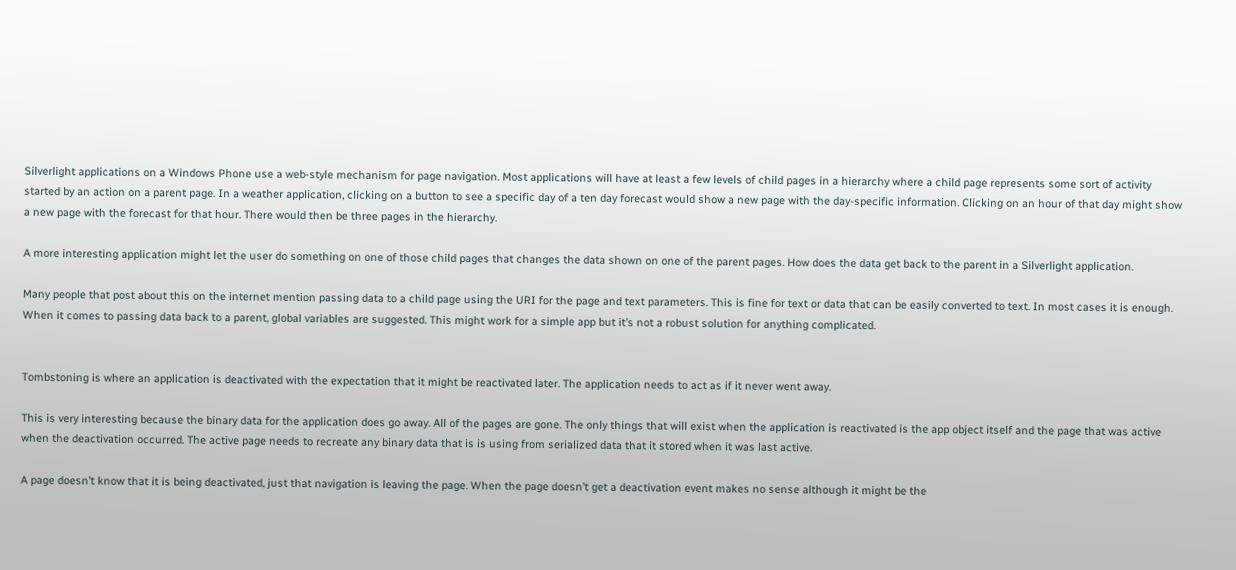Silverlight applications on a Windows Phone use a web-style mechanism for page navigation. Most applications will have at least a few levels of child pages in a hierarchy where a child page represents some sort of activity started by an action on a parent page. In a weather application, clicking on a button to see a specific day of a ten day forecast would show a new page with the day-specific information. Clicking on an hour of that day might show a new page with the forecast for that hour. There would then be three pages in the hierarchy.

A more interesting application might let the user do something on one of those child pages that changes the data shown on one of the parent pages. How does the data get back to the parent in a Silverlight application.

Many people that post about this on the internet mention passing data to a child page using the URI for the page and text parameters. This is fine for text or data that can be easily converted to text. In most cases it is enough. When it comes to passing data back to a parent, global variables are suggested. This might work for a simple app but it’s not a robust solution for anything complicated.


Tombstoning is where an application is deactivated with the expectation that it might be reactivated later. The application needs to act as if it never went away.

This is very interesting because the binary data for the application does go away. All of the pages are gone. The only things that will exist when the application is reactivated is the app object itself and the page that was active when the deactivation occurred. The active page needs to recreate any binary data that is is using from serialized data that it stored when it was last active.

A page doesn’t know that it is being deactivated, just that navigation is leaving the page. When the page doesn’t get a deactivation event makes no sense although it might be the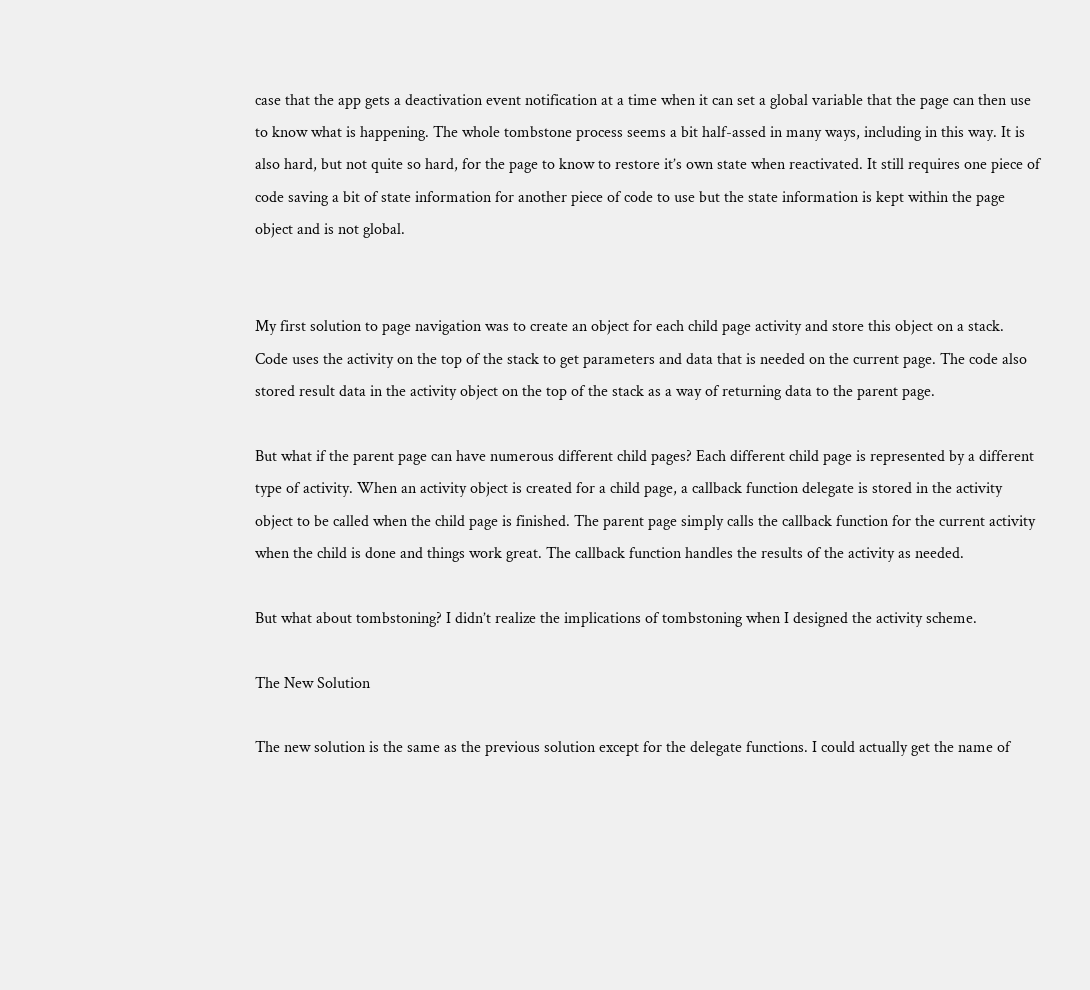case that the app gets a deactivation event notification at a time when it can set a global variable that the page can then use to know what is happening. The whole tombstone process seems a bit half-assed in many ways, including in this way. It is also hard, but not quite so hard, for the page to know to restore it’s own state when reactivated. It still requires one piece of code saving a bit of state information for another piece of code to use but the state information is kept within the page object and is not global.


My first solution to page navigation was to create an object for each child page activity and store this object on a stack. Code uses the activity on the top of the stack to get parameters and data that is needed on the current page. The code also stored result data in the activity object on the top of the stack as a way of returning data to the parent page.

But what if the parent page can have numerous different child pages? Each different child page is represented by a different type of activity. When an activity object is created for a child page, a callback function delegate is stored in the activity object to be called when the child page is finished. The parent page simply calls the callback function for the current activity when the child is done and things work great. The callback function handles the results of the activity as needed.

But what about tombstoning? I didn’t realize the implications of tombstoning when I designed the activity scheme.

The New Solution

The new solution is the same as the previous solution except for the delegate functions. I could actually get the name of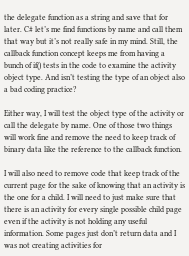the delegate function as a string and save that for later. C# let’s me find functions by name and call them that way but it’s not really safe in my mind. Still, the callback function concept keeps me from having a bunch of if() tests in the code to examine the activity object type. And isn’t testing the type of an object also a bad coding practice?

Either way, I will test the object type of the activity or call the delegate by name. One of those two things will work fine and remove the need to keep track of binary data like the reference to the callback function.

I will also need to remove code that keep track of the current page for the sake of knowing that an activity is the one for a child. I will need to just make sure that there is an activity for every single possible child page even if the activity is not holding any useful information. Some pages just don’t return data and I was not creating activities for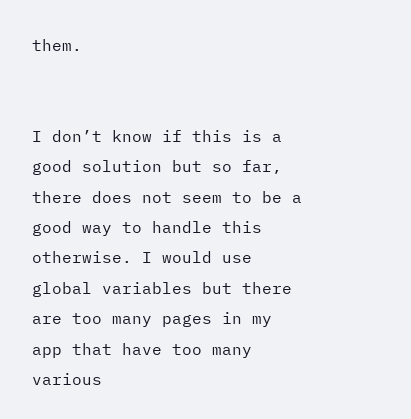them.


I don’t know if this is a good solution but so far, there does not seem to be a good way to handle this otherwise. I would use global variables but there are too many pages in my app that have too many various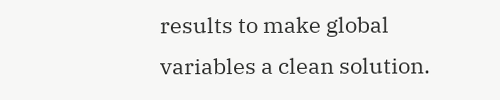results to make global variables a clean solution.